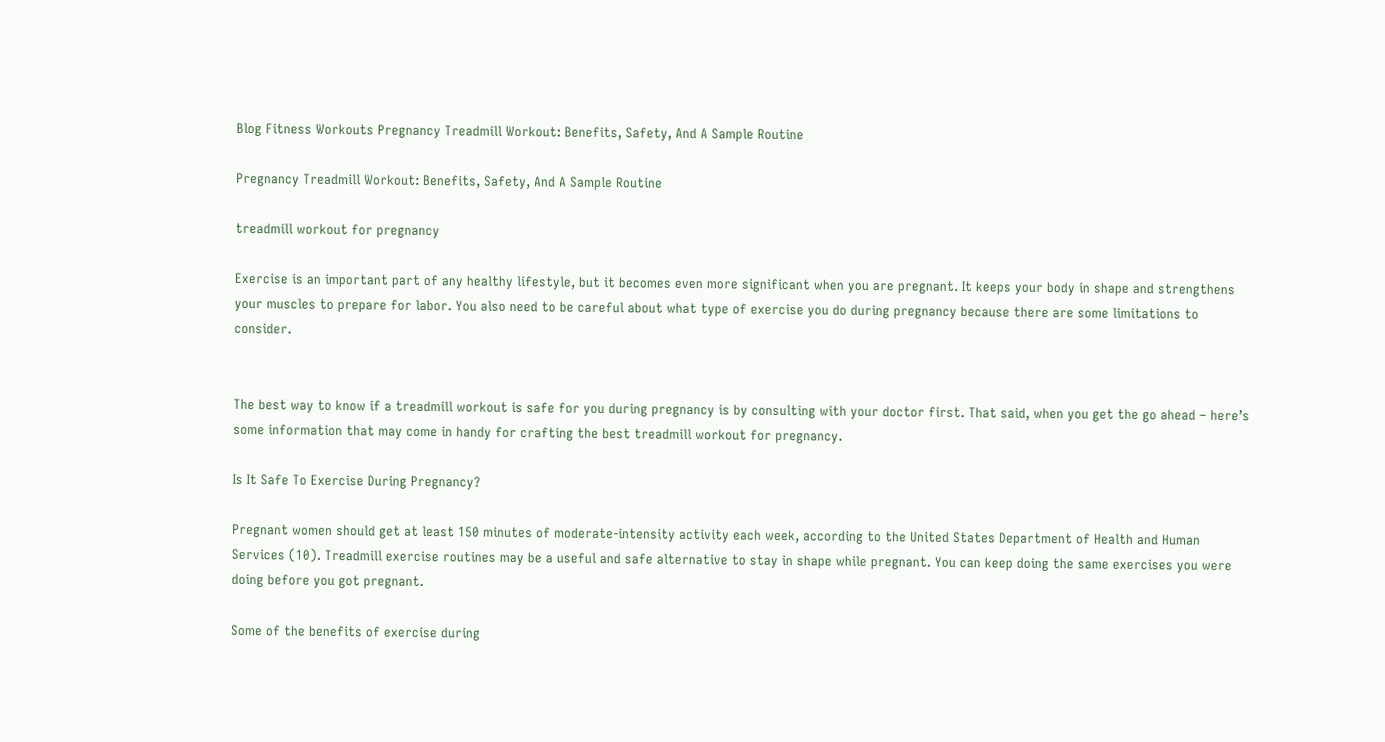Blog Fitness Workouts Pregnancy Treadmill Workout: Benefits, Safety, And A Sample Routine

Pregnancy Treadmill Workout: Benefits, Safety, And A Sample Routine

treadmill workout for pregnancy

Exercise is an important part of any healthy lifestyle, but it becomes even more significant when you are pregnant. It keeps your body in shape and strengthens your muscles to prepare for labor. You also need to be careful about what type of exercise you do during pregnancy because there are some limitations to consider.


The best way to know if a treadmill workout is safe for you during pregnancy is by consulting with your doctor first. That said, when you get the go ahead – here’s some information that may come in handy for crafting the best treadmill workout for pregnancy.

Is It Safe To Exercise During Pregnancy?

Pregnant women should get at least 150 minutes of moderate-intensity activity each week, according to the United States Department of Health and Human Services (10). Treadmill exercise routines may be a useful and safe alternative to stay in shape while pregnant. You can keep doing the same exercises you were doing before you got pregnant.

Some of the benefits of exercise during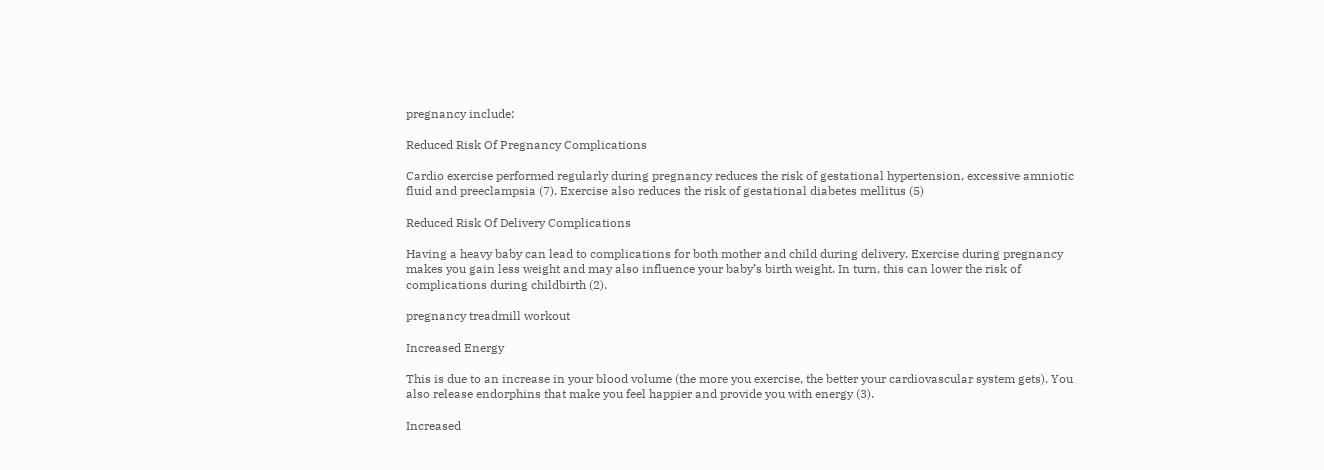pregnancy include:

Reduced Risk Of Pregnancy Complications

Cardio exercise performed regularly during pregnancy reduces the risk of gestational hypertension, excessive amniotic fluid and preeclampsia (7). Exercise also reduces the risk of gestational diabetes mellitus (5)

Reduced Risk Of Delivery Complications

Having a heavy baby can lead to complications for both mother and child during delivery. Exercise during pregnancy makes you gain less weight and may also influence your baby’s birth weight. In turn, this can lower the risk of complications during childbirth (2).

pregnancy treadmill workout

Increased Energy

This is due to an increase in your blood volume (the more you exercise, the better your cardiovascular system gets). You also release endorphins that make you feel happier and provide you with energy (3).

Increased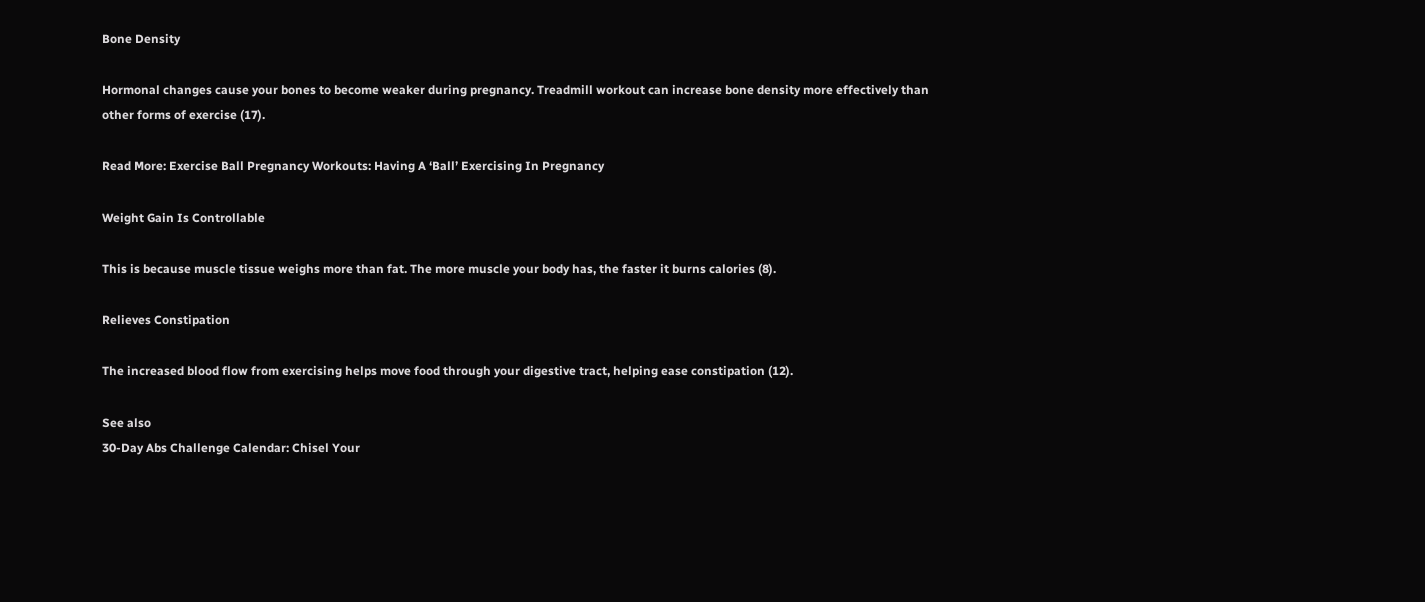Bone Density

Hormonal changes cause your bones to become weaker during pregnancy. Treadmill workout can increase bone density more effectively than other forms of exercise (17).

Read More: Exercise Ball Pregnancy Workouts: Having A ‘Ball’ Exercising In Pregnancy

Weight Gain Is Controllable

This is because muscle tissue weighs more than fat. The more muscle your body has, the faster it burns calories (8).

Relieves Constipation

The increased blood flow from exercising helps move food through your digestive tract, helping ease constipation (12).

See also
30-Day Abs Challenge Calendar: Chisel Your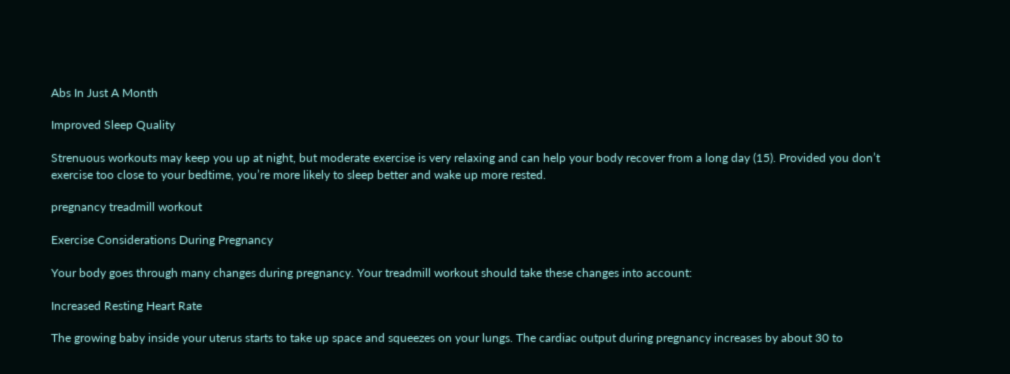Abs In Just A Month

Improved Sleep Quality

Strenuous workouts may keep you up at night, but moderate exercise is very relaxing and can help your body recover from a long day (15). Provided you don’t exercise too close to your bedtime, you’re more likely to sleep better and wake up more rested.

pregnancy treadmill workout

Exercise Considerations During Pregnancy

Your body goes through many changes during pregnancy. Your treadmill workout should take these changes into account:

Increased Resting Heart Rate

The growing baby inside your uterus starts to take up space and squeezes on your lungs. The cardiac output during pregnancy increases by about 30 to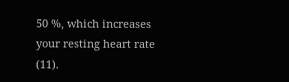50 %, which increases your resting heart rate (11).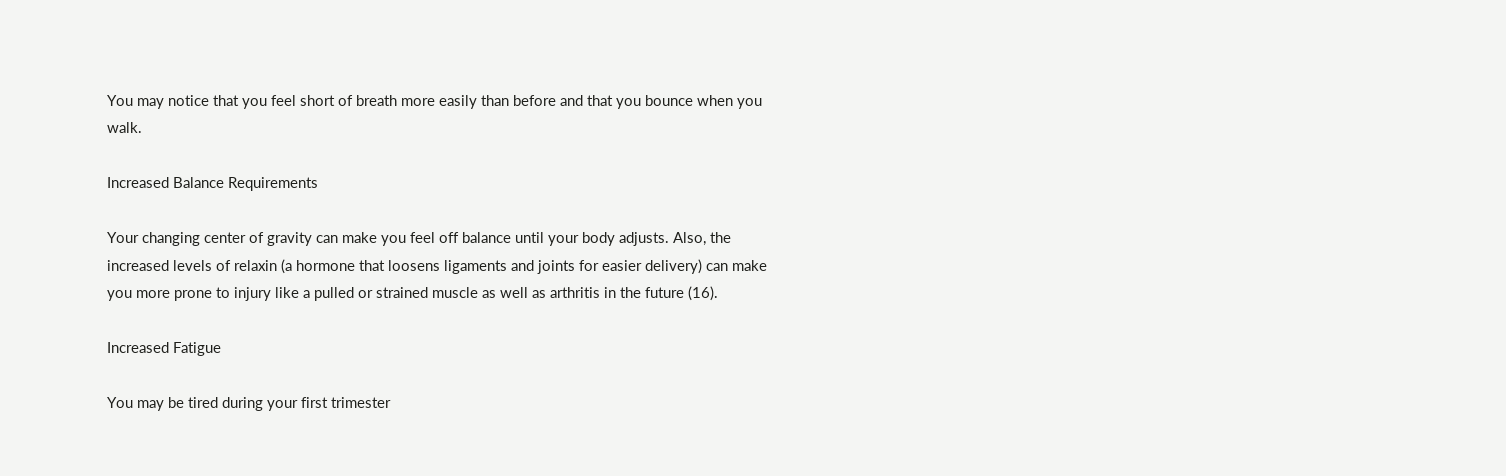You may notice that you feel short of breath more easily than before and that you bounce when you walk.

Increased Balance Requirements

Your changing center of gravity can make you feel off balance until your body adjusts. Also, the increased levels of relaxin (a hormone that loosens ligaments and joints for easier delivery) can make you more prone to injury like a pulled or strained muscle as well as arthritis in the future (16).

Increased Fatigue

You may be tired during your first trimester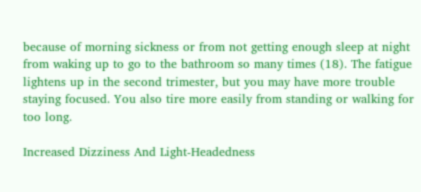because of morning sickness or from not getting enough sleep at night from waking up to go to the bathroom so many times (18). The fatigue lightens up in the second trimester, but you may have more trouble staying focused. You also tire more easily from standing or walking for too long.

Increased Dizziness And Light-Headedness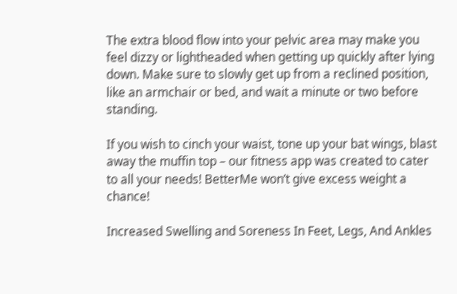The extra blood flow into your pelvic area may make you feel dizzy or lightheaded when getting up quickly after lying down. Make sure to slowly get up from a reclined position, like an armchair or bed, and wait a minute or two before standing.

If you wish to cinch your waist, tone up your bat wings, blast away the muffin top – our fitness app was created to cater to all your needs! BetterMe won’t give excess weight a chance!

Increased Swelling and Soreness In Feet, Legs, And Ankles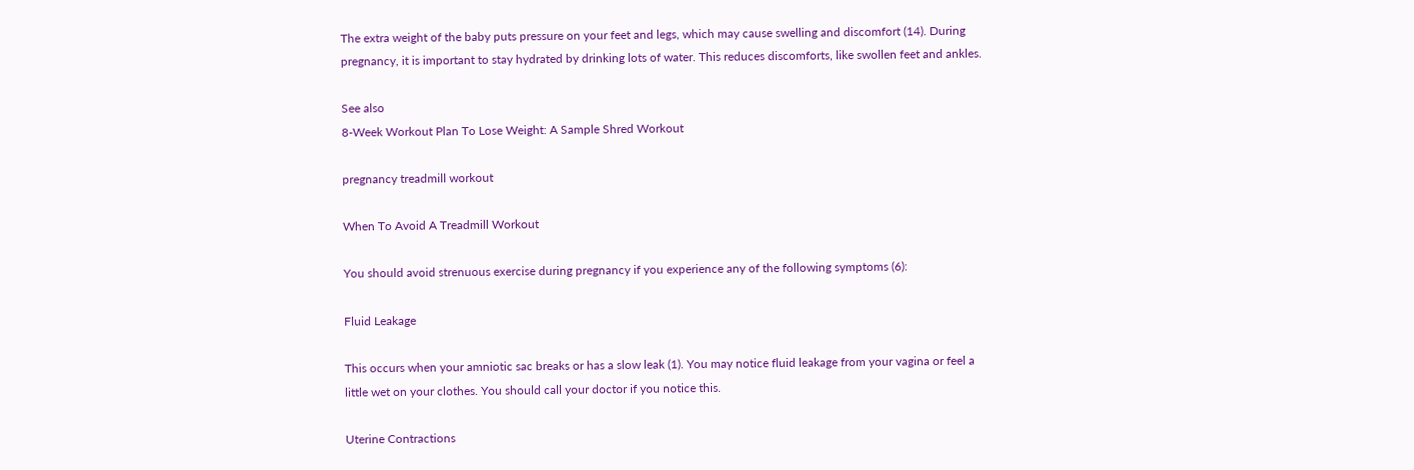The extra weight of the baby puts pressure on your feet and legs, which may cause swelling and discomfort (14). During pregnancy, it is important to stay hydrated by drinking lots of water. This reduces discomforts, like swollen feet and ankles.

See also
8-Week Workout Plan To Lose Weight: A Sample Shred Workout

pregnancy treadmill workout

When To Avoid A Treadmill Workout

You should avoid strenuous exercise during pregnancy if you experience any of the following symptoms (6):

Fluid Leakage

This occurs when your amniotic sac breaks or has a slow leak (1). You may notice fluid leakage from your vagina or feel a little wet on your clothes. You should call your doctor if you notice this.

Uterine Contractions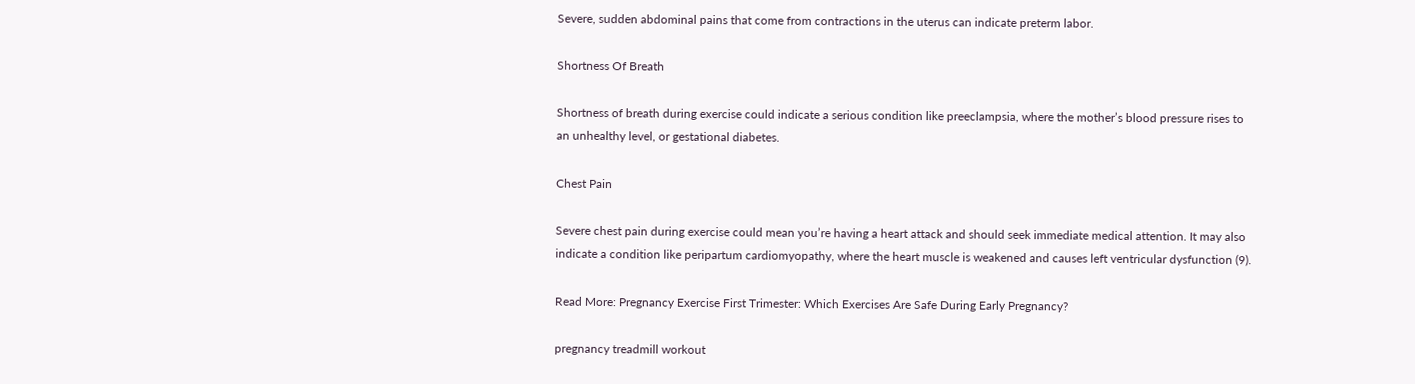Severe, sudden abdominal pains that come from contractions in the uterus can indicate preterm labor.

Shortness Of Breath

Shortness of breath during exercise could indicate a serious condition like preeclampsia, where the mother’s blood pressure rises to an unhealthy level, or gestational diabetes.

Chest Pain

Severe chest pain during exercise could mean you’re having a heart attack and should seek immediate medical attention. It may also indicate a condition like peripartum cardiomyopathy, where the heart muscle is weakened and causes left ventricular dysfunction (9).

Read More: Pregnancy Exercise First Trimester: Which Exercises Are Safe During Early Pregnancy?

pregnancy treadmill workout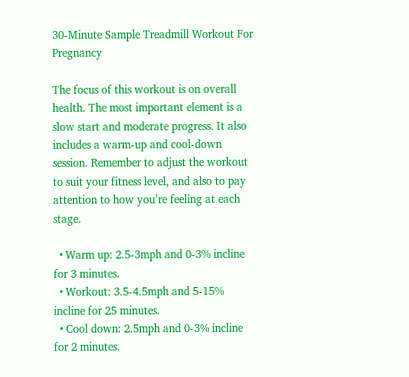30-Minute Sample Treadmill Workout For Pregnancy

The focus of this workout is on overall health. The most important element is a slow start and moderate progress. It also includes a warm-up and cool-down session. Remember to adjust the workout to suit your fitness level, and also to pay attention to how you’re feeling at each stage.

  • Warm up: 2.5-3mph and 0-3% incline for 3 minutes.
  • Workout: 3.5-4.5mph and 5-15% incline for 25 minutes.
  • Cool down: 2.5mph and 0-3% incline for 2 minutes.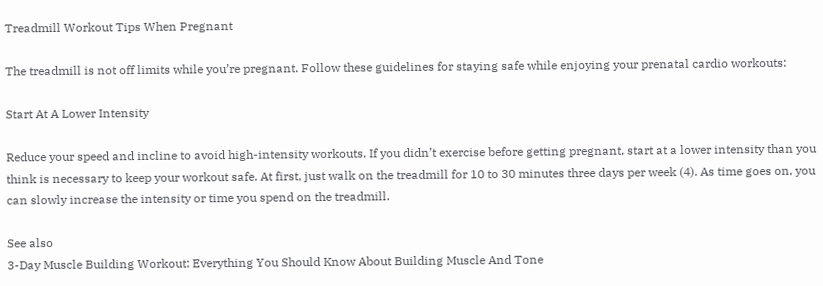Treadmill Workout Tips When Pregnant

The treadmill is not off limits while you’re pregnant. Follow these guidelines for staying safe while enjoying your prenatal cardio workouts:

Start At A Lower Intensity

Reduce your speed and incline to avoid high-intensity workouts. If you didn’t exercise before getting pregnant, start at a lower intensity than you think is necessary to keep your workout safe. At first, just walk on the treadmill for 10 to 30 minutes three days per week (4). As time goes on, you can slowly increase the intensity or time you spend on the treadmill.

See also
3-Day Muscle Building Workout: Everything You Should Know About Building Muscle And Tone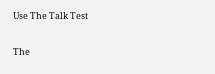Use The Talk Test

The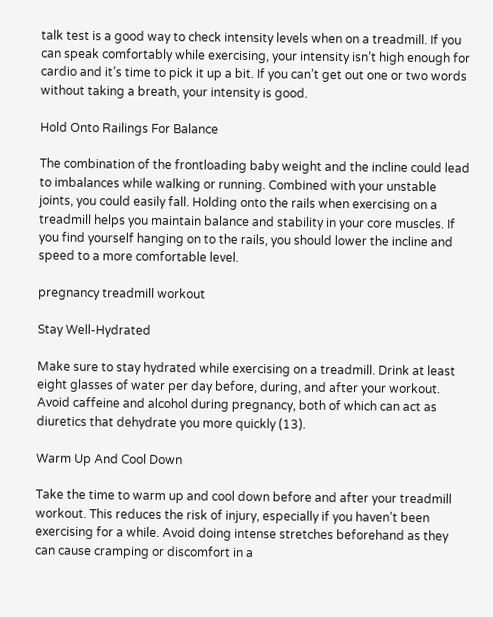talk test is a good way to check intensity levels when on a treadmill. If you can speak comfortably while exercising, your intensity isn’t high enough for cardio and it’s time to pick it up a bit. If you can’t get out one or two words without taking a breath, your intensity is good.

Hold Onto Railings For Balance

The combination of the frontloading baby weight and the incline could lead to imbalances while walking or running. Combined with your unstable joints, you could easily fall. Holding onto the rails when exercising on a treadmill helps you maintain balance and stability in your core muscles. If you find yourself hanging on to the rails, you should lower the incline and speed to a more comfortable level.

pregnancy treadmill workout

Stay Well-Hydrated

Make sure to stay hydrated while exercising on a treadmill. Drink at least eight glasses of water per day before, during, and after your workout. Avoid caffeine and alcohol during pregnancy, both of which can act as diuretics that dehydrate you more quickly (13).

Warm Up And Cool Down

Take the time to warm up and cool down before and after your treadmill workout. This reduces the risk of injury, especially if you haven’t been exercising for a while. Avoid doing intense stretches beforehand as they can cause cramping or discomfort in a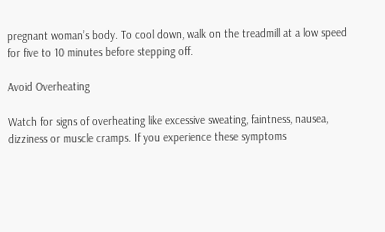pregnant woman’s body. To cool down, walk on the treadmill at a low speed for five to 10 minutes before stepping off.

Avoid Overheating

Watch for signs of overheating like excessive sweating, faintness, nausea, dizziness or muscle cramps. If you experience these symptoms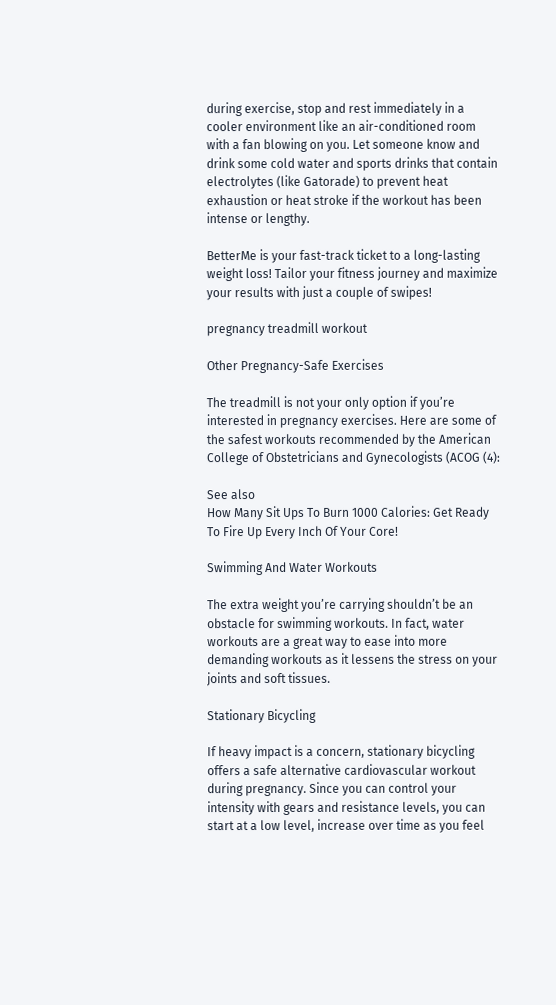during exercise, stop and rest immediately in a cooler environment like an air-conditioned room with a fan blowing on you. Let someone know and drink some cold water and sports drinks that contain electrolytes (like Gatorade) to prevent heat exhaustion or heat stroke if the workout has been intense or lengthy.

BetterMe is your fast-track ticket to a long-lasting weight loss! Tailor your fitness journey and maximize your results with just a couple of swipes!

pregnancy treadmill workout

Other Pregnancy-Safe Exercises

The treadmill is not your only option if you’re interested in pregnancy exercises. Here are some of the safest workouts recommended by the American College of Obstetricians and Gynecologists (ACOG (4):

See also
How Many Sit Ups To Burn 1000 Calories: Get Ready To Fire Up Every Inch Of Your Core!

Swimming And Water Workouts

The extra weight you’re carrying shouldn’t be an obstacle for swimming workouts. In fact, water workouts are a great way to ease into more demanding workouts as it lessens the stress on your joints and soft tissues.

Stationary Bicycling

If heavy impact is a concern, stationary bicycling offers a safe alternative cardiovascular workout during pregnancy. Since you can control your intensity with gears and resistance levels, you can start at a low level, increase over time as you feel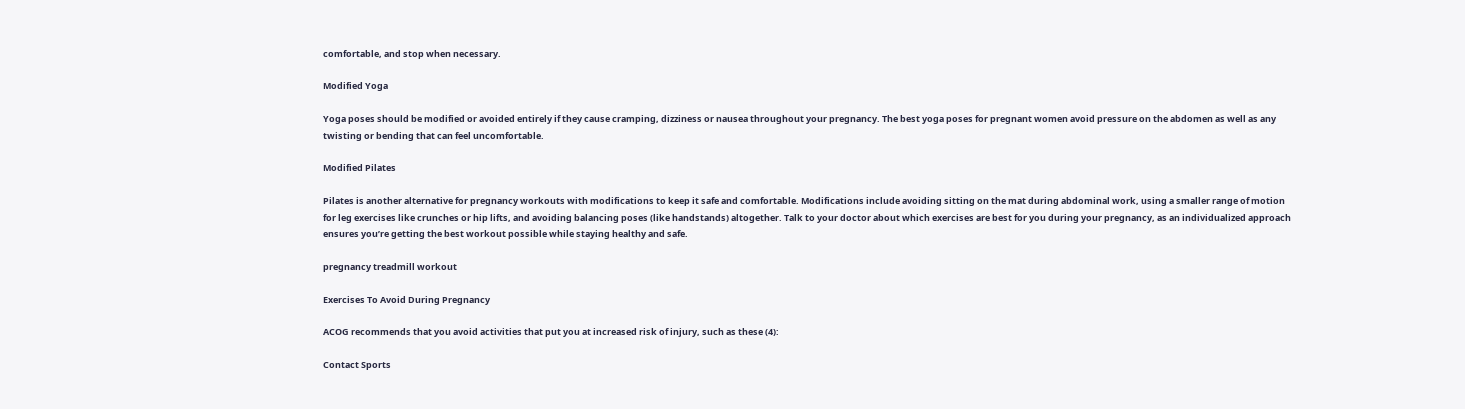comfortable, and stop when necessary.

Modified Yoga

Yoga poses should be modified or avoided entirely if they cause cramping, dizziness or nausea throughout your pregnancy. The best yoga poses for pregnant women avoid pressure on the abdomen as well as any twisting or bending that can feel uncomfortable.

Modified Pilates

Pilates is another alternative for pregnancy workouts with modifications to keep it safe and comfortable. Modifications include avoiding sitting on the mat during abdominal work, using a smaller range of motion for leg exercises like crunches or hip lifts, and avoiding balancing poses (like handstands) altogether. Talk to your doctor about which exercises are best for you during your pregnancy, as an individualized approach ensures you’re getting the best workout possible while staying healthy and safe.

pregnancy treadmill workout

Exercises To Avoid During Pregnancy

ACOG recommends that you avoid activities that put you at increased risk of injury, such as these (4):

Contact Sports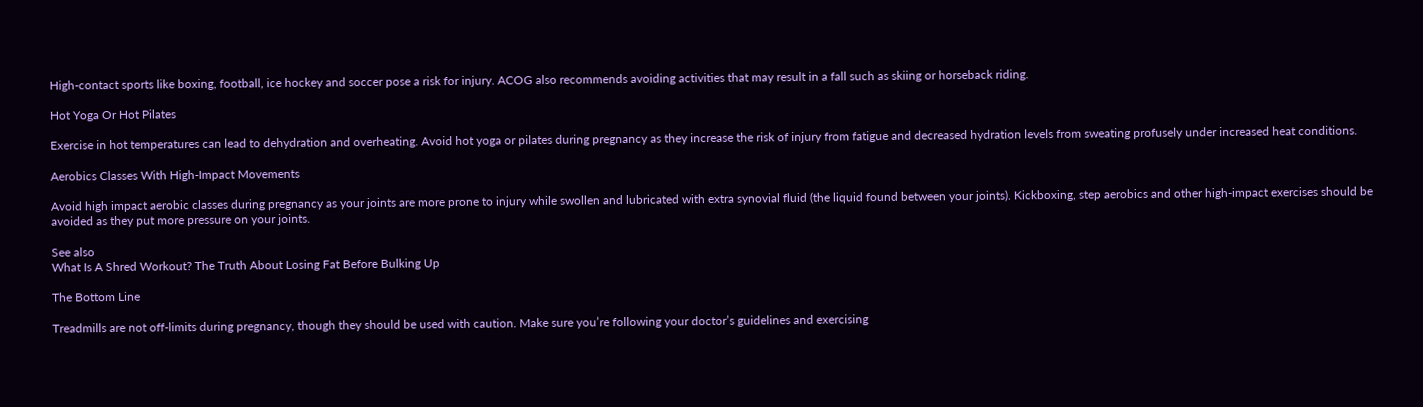High-contact sports like boxing, football, ice hockey and soccer pose a risk for injury. ACOG also recommends avoiding activities that may result in a fall such as skiing or horseback riding.

Hot Yoga Or Hot Pilates

Exercise in hot temperatures can lead to dehydration and overheating. Avoid hot yoga or pilates during pregnancy as they increase the risk of injury from fatigue and decreased hydration levels from sweating profusely under increased heat conditions.

Aerobics Classes With High-Impact Movements

Avoid high impact aerobic classes during pregnancy as your joints are more prone to injury while swollen and lubricated with extra synovial fluid (the liquid found between your joints). Kickboxing, step aerobics and other high-impact exercises should be avoided as they put more pressure on your joints.

See also
What Is A Shred Workout? The Truth About Losing Fat Before Bulking Up

The Bottom Line

Treadmills are not off-limits during pregnancy, though they should be used with caution. Make sure you’re following your doctor’s guidelines and exercising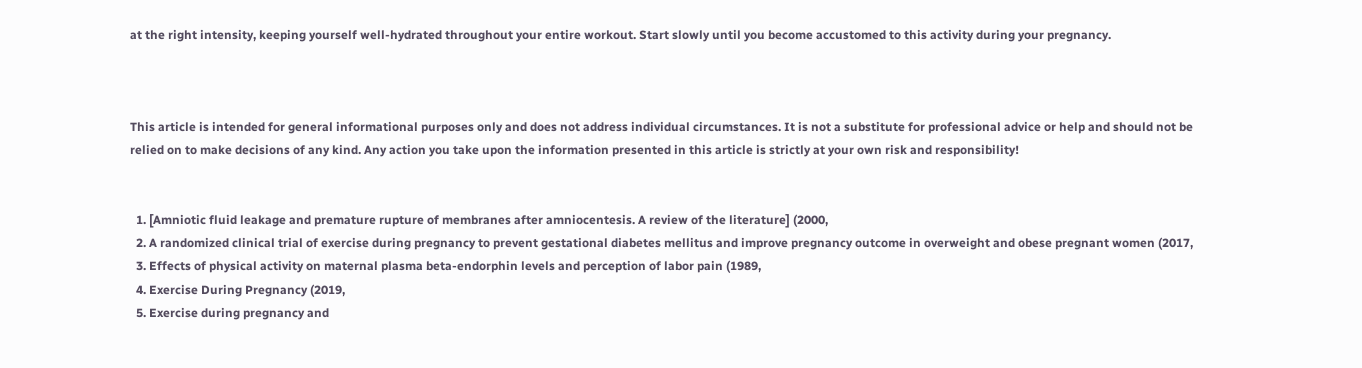at the right intensity, keeping yourself well-hydrated throughout your entire workout. Start slowly until you become accustomed to this activity during your pregnancy.



This article is intended for general informational purposes only and does not address individual circumstances. It is not a substitute for professional advice or help and should not be relied on to make decisions of any kind. Any action you take upon the information presented in this article is strictly at your own risk and responsibility!


  1. [Amniotic fluid leakage and premature rupture of membranes after amniocentesis. A review of the literature] (2000,
  2. A randomized clinical trial of exercise during pregnancy to prevent gestational diabetes mellitus and improve pregnancy outcome in overweight and obese pregnant women (2017,
  3. Effects of physical activity on maternal plasma beta-endorphin levels and perception of labor pain (1989,
  4. Exercise During Pregnancy (2019,
  5. Exercise during pregnancy and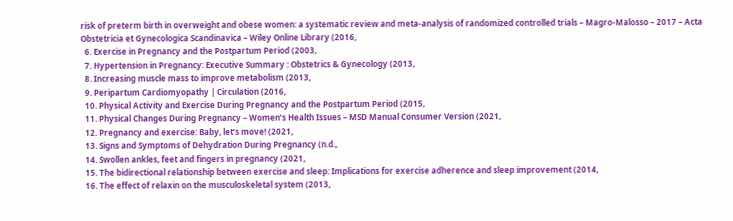risk of preterm birth in overweight and obese women: a systematic review and meta‐analysis of randomized controlled trials – Magro‐Malosso – 2017 – Acta Obstetricia et Gynecologica Scandinavica – Wiley Online Library (2016,
  6. Exercise in Pregnancy and the Postpartum Period (2003,
  7. Hypertension in Pregnancy: Executive Summary : Obstetrics & Gynecology (2013,
  8. Increasing muscle mass to improve metabolism (2013,
  9. Peripartum Cardiomyopathy | Circulation (2016,
  10. Physical Activity and Exercise During Pregnancy and the Postpartum Period (2015,
  11. Physical Changes During Pregnancy – Women’s Health Issues – MSD Manual Consumer Version (2021,
  12. Pregnancy and exercise: Baby, let’s move! (2021,
  13. Signs and Symptoms of Dehydration During Pregnancy (n.d.,
  14. Swollen ankles, feet and fingers in pregnancy (2021,
  15. The bidirectional relationship between exercise and sleep: Implications for exercise adherence and sleep improvement (2014,
  16. The effect of relaxin on the musculoskeletal system (2013,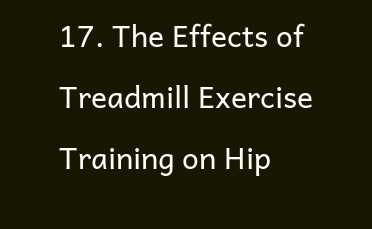17. The Effects of Treadmill Exercise Training on Hip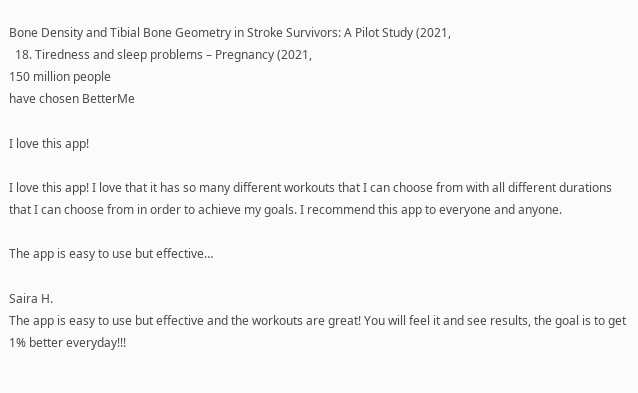Bone Density and Tibial Bone Geometry in Stroke Survivors: A Pilot Study (2021,
  18. Tiredness and sleep problems – Pregnancy (2021,
150 million people
have chosen BetterMe

I love this app!

I love this app! I love that it has so many different workouts that I can choose from with all different durations that I can choose from in order to achieve my goals. I recommend this app to everyone and anyone.

The app is easy to use but effective…

Saira H.
The app is easy to use but effective and the workouts are great! You will feel it and see results, the goal is to get 1% better everyday!!!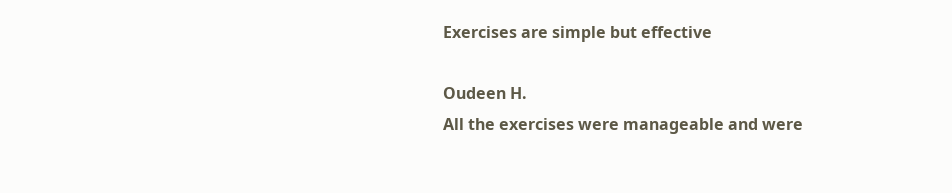Exercises are simple but effective

Oudeen H.
All the exercises were manageable and were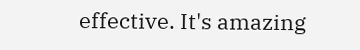effective. It's amazing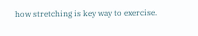how stretching is key way to exercise.